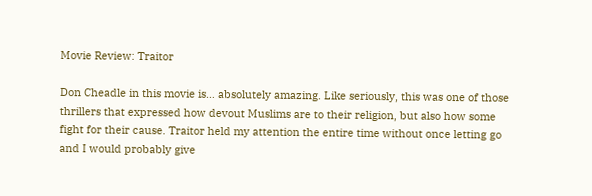Movie Review: Traitor

Don Cheadle in this movie is… absolutely amazing. Like seriously, this was one of those thrillers that expressed how devout Muslims are to their religion, but also how some fight for their cause. Traitor held my attention the entire time without once letting go and I would probably give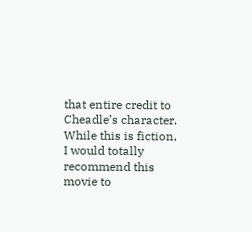that entire credit to Cheadle’s character.
While this is fiction, I would totally recommend this movie to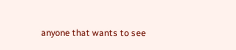anyone that wants to see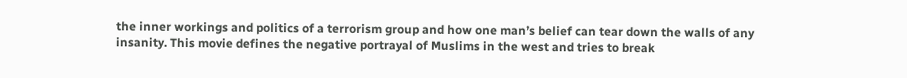the inner workings and politics of a terrorism group and how one man’s belief can tear down the walls of any insanity. This movie defines the negative portrayal of Muslims in the west and tries to break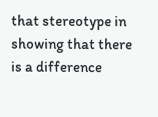that stereotype in showing that there is a difference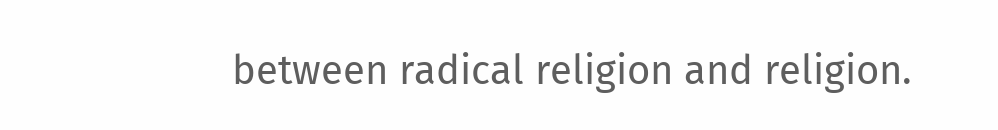between radical religion and religion.